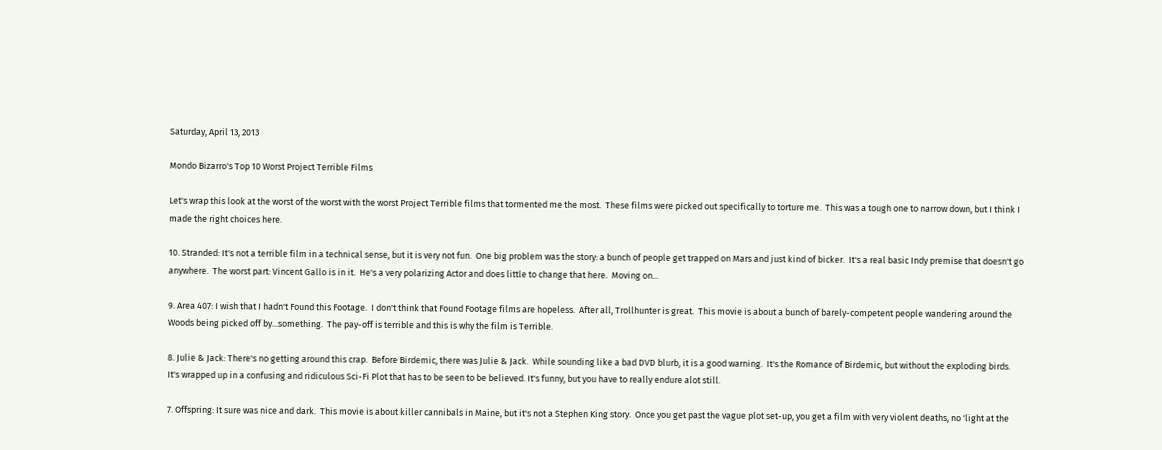Saturday, April 13, 2013

Mondo Bizarro's Top 10 Worst Project Terrible Films

Let's wrap this look at the worst of the worst with the worst Project Terrible films that tormented me the most.  These films were picked out specifically to torture me.  This was a tough one to narrow down, but I think I made the right choices here.

10. Stranded: It's not a terrible film in a technical sense, but it is very not fun.  One big problem was the story: a bunch of people get trapped on Mars and just kind of bicker.  It's a real basic Indy premise that doesn't go anywhere.  The worst part: Vincent Gallo is in it.  He's a very polarizing Actor and does little to change that here.  Moving on...

9. Area 407: I wish that I hadn't Found this Footage.  I don't think that Found Footage films are hopeless.  After all, Trollhunter is great.  This movie is about a bunch of barely-competent people wandering around the Woods being picked off by...something.  The pay-off is terrible and this is why the film is Terrible.

8. Julie & Jack: There's no getting around this crap.  Before Birdemic, there was Julie & Jack.  While sounding like a bad DVD blurb, it is a good warning.  It's the Romance of Birdemic, but without the exploding birds.  It's wrapped up in a confusing and ridiculous Sci-Fi Plot that has to be seen to be believed. It's funny, but you have to really endure alot still.

7. Offspring: It sure was nice and dark.  This movie is about killer cannibals in Maine, but it's not a Stephen King story.  Once you get past the vague plot set-up, you get a film with very violent deaths, no 'light at the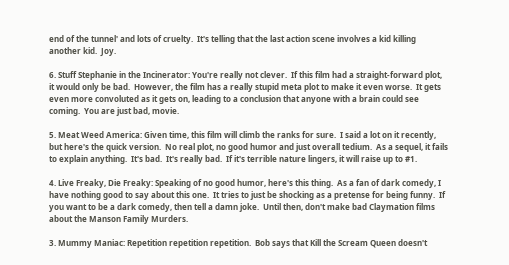end of the tunnel' and lots of cruelty.  It's telling that the last action scene involves a kid killing another kid.  Joy.

6. Stuff Stephanie in the Incinerator: You're really not clever.  If this film had a straight-forward plot, it would only be bad.  However, the film has a really stupid meta plot to make it even worse.  It gets even more convoluted as it gets on, leading to a conclusion that anyone with a brain could see coming.  You are just bad, movie.

5. Meat Weed America: Given time, this film will climb the ranks for sure.  I said a lot on it recently, but here's the quick version.  No real plot, no good humor and just overall tedium.  As a sequel, it fails to explain anything.  It's bad.  It's really bad.  If it's terrible nature lingers, it will raise up to #1.

4. Live Freaky, Die Freaky: Speaking of no good humor, here's this thing.  As a fan of dark comedy, I have nothing good to say about this one.  It tries to just be shocking as a pretense for being funny.  If you want to be a dark comedy, then tell a damn joke.  Until then, don't make bad Claymation films about the Manson Family Murders.

3. Mummy Maniac: Repetition repetition repetition.  Bob says that Kill the Scream Queen doesn't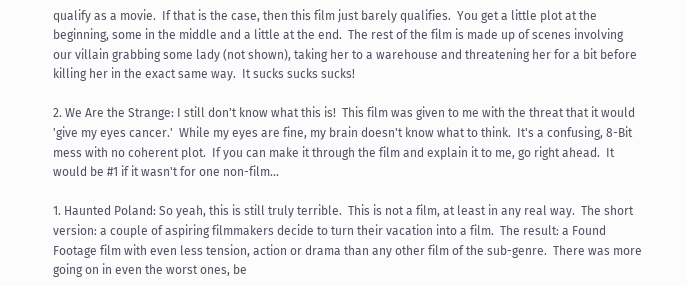qualify as a movie.  If that is the case, then this film just barely qualifies.  You get a little plot at the beginning, some in the middle and a little at the end.  The rest of the film is made up of scenes involving our villain grabbing some lady (not shown), taking her to a warehouse and threatening her for a bit before killing her in the exact same way.  It sucks sucks sucks!

2. We Are the Strange: I still don't know what this is!  This film was given to me with the threat that it would 'give my eyes cancer.'  While my eyes are fine, my brain doesn't know what to think.  It's a confusing, 8-Bit mess with no coherent plot.  If you can make it through the film and explain it to me, go right ahead.  It would be #1 if it wasn't for one non-film...

1. Haunted Poland: So yeah, this is still truly terrible.  This is not a film, at least in any real way.  The short version: a couple of aspiring filmmakers decide to turn their vacation into a film.  The result: a Found Footage film with even less tension, action or drama than any other film of the sub-genre.  There was more going on in even the worst ones, be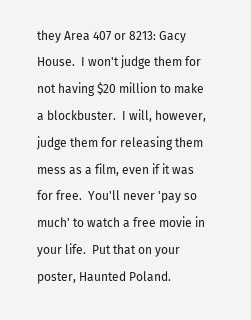they Area 407 or 8213: Gacy House.  I won't judge them for not having $20 million to make a blockbuster.  I will, however, judge them for releasing them mess as a film, even if it was for free.  You'll never 'pay so much' to watch a free movie in your life.  Put that on your poster, Haunted Poland.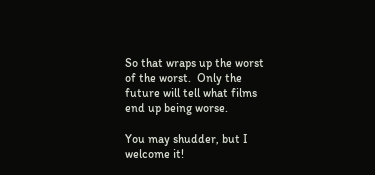So that wraps up the worst of the worst.  Only the future will tell what films end up being worse.

You may shudder, but I welcome it!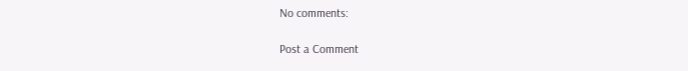No comments:

Post a Comment